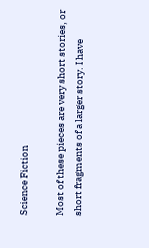Science Fiction

Most of these pieces are very short stories, or short fragments of a larger story. I have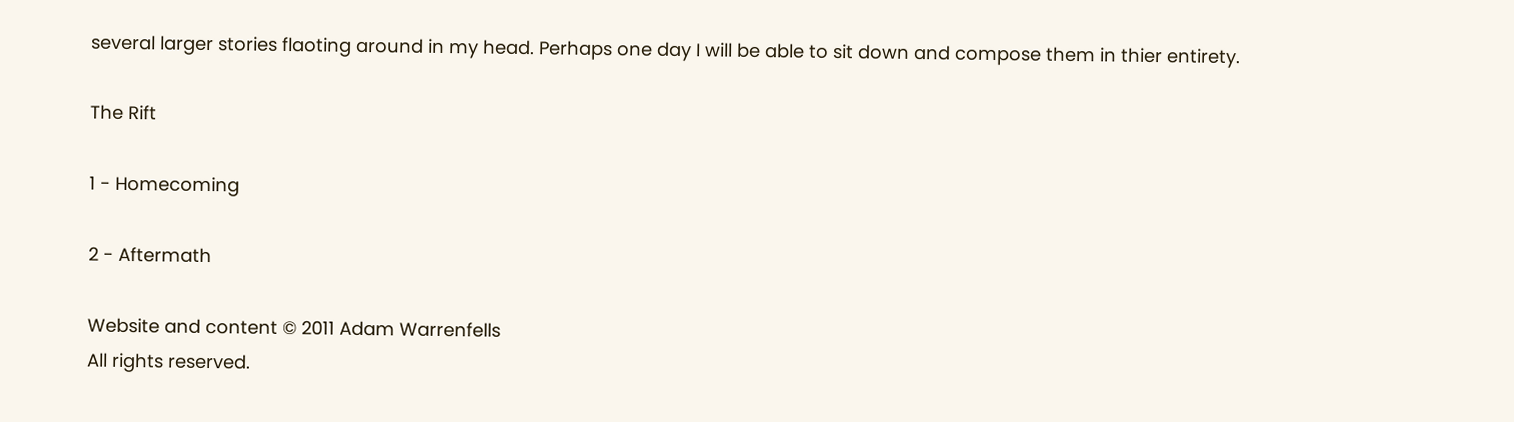several larger stories flaoting around in my head. Perhaps one day I will be able to sit down and compose them in thier entirety.

The Rift

1 - Homecoming

2 - Aftermath

Website and content © 2011 Adam Warrenfells
All rights reserved.